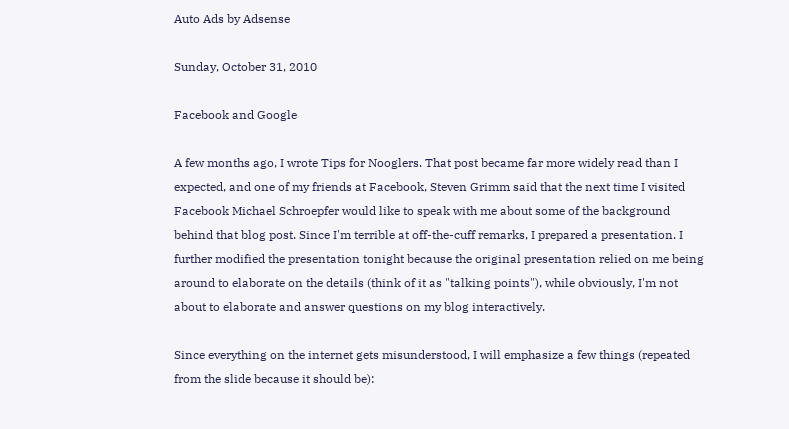Auto Ads by Adsense

Sunday, October 31, 2010

Facebook and Google

A few months ago, I wrote Tips for Nooglers. That post became far more widely read than I expected, and one of my friends at Facebook, Steven Grimm said that the next time I visited Facebook Michael Schroepfer would like to speak with me about some of the background behind that blog post. Since I'm terrible at off-the-cuff remarks, I prepared a presentation. I further modified the presentation tonight because the original presentation relied on me being around to elaborate on the details (think of it as "talking points"), while obviously, I'm not about to elaborate and answer questions on my blog interactively.

Since everything on the internet gets misunderstood, I will emphasize a few things (repeated from the slide because it should be):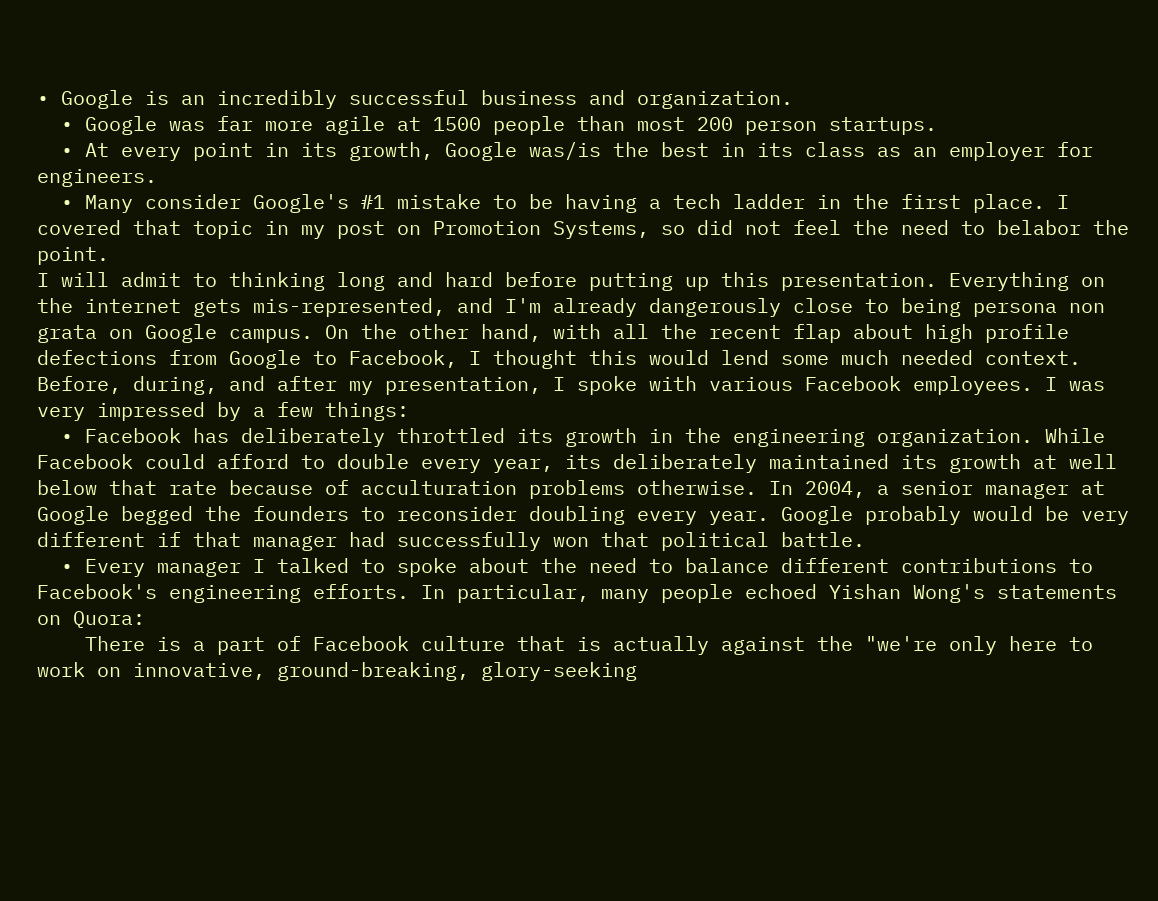• Google is an incredibly successful business and organization.
  • Google was far more agile at 1500 people than most 200 person startups.
  • At every point in its growth, Google was/is the best in its class as an employer for engineers.
  • Many consider Google's #1 mistake to be having a tech ladder in the first place. I covered that topic in my post on Promotion Systems, so did not feel the need to belabor the point.
I will admit to thinking long and hard before putting up this presentation. Everything on the internet gets mis-represented, and I'm already dangerously close to being persona non grata on Google campus. On the other hand, with all the recent flap about high profile defections from Google to Facebook, I thought this would lend some much needed context.
Before, during, and after my presentation, I spoke with various Facebook employees. I was very impressed by a few things:
  • Facebook has deliberately throttled its growth in the engineering organization. While Facebook could afford to double every year, its deliberately maintained its growth at well below that rate because of acculturation problems otherwise. In 2004, a senior manager at Google begged the founders to reconsider doubling every year. Google probably would be very different if that manager had successfully won that political battle.
  • Every manager I talked to spoke about the need to balance different contributions to Facebook's engineering efforts. In particular, many people echoed Yishan Wong's statements on Quora:
    There is a part of Facebook culture that is actually against the "we're only here to work on innovative, ground-breaking, glory-seeking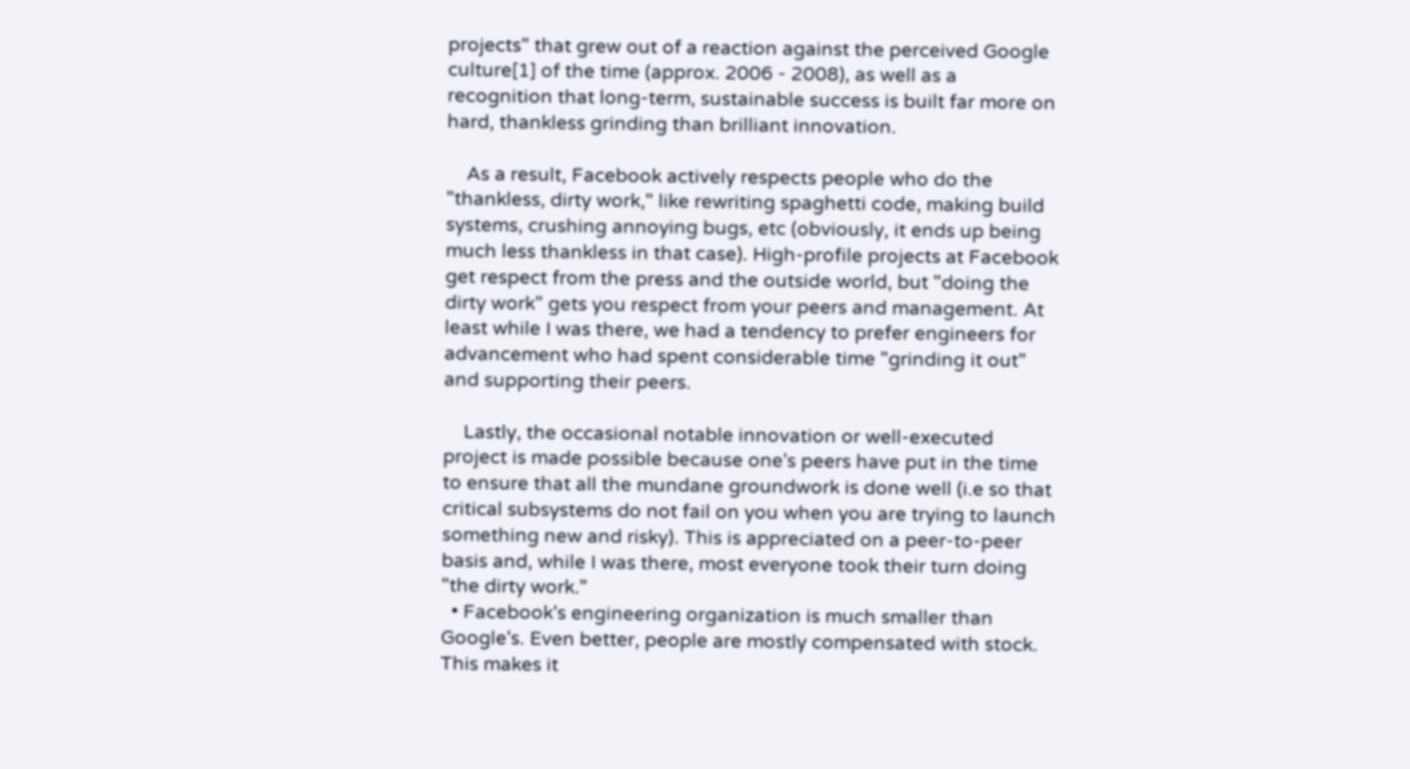projects" that grew out of a reaction against the perceived Google culture[1] of the time (approx. 2006 - 2008), as well as a recognition that long-term, sustainable success is built far more on hard, thankless grinding than brilliant innovation.

    As a result, Facebook actively respects people who do the "thankless, dirty work," like rewriting spaghetti code, making build systems, crushing annoying bugs, etc (obviously, it ends up being much less thankless in that case). High-profile projects at Facebook get respect from the press and the outside world, but "doing the dirty work" gets you respect from your peers and management. At least while I was there, we had a tendency to prefer engineers for advancement who had spent considerable time "grinding it out" and supporting their peers.

    Lastly, the occasional notable innovation or well-executed project is made possible because one's peers have put in the time to ensure that all the mundane groundwork is done well (i.e so that critical subsystems do not fail on you when you are trying to launch something new and risky). This is appreciated on a peer-to-peer basis and, while I was there, most everyone took their turn doing "the dirty work."
  • Facebook's engineering organization is much smaller than Google's. Even better, people are mostly compensated with stock. This makes it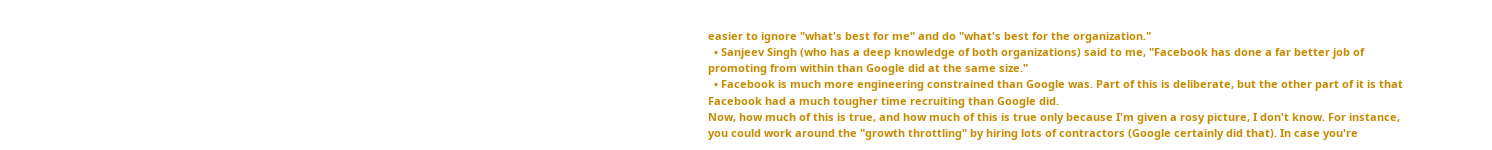easier to ignore "what's best for me" and do "what's best for the organization."
  • Sanjeev Singh (who has a deep knowledge of both organizations) said to me, "Facebook has done a far better job of promoting from within than Google did at the same size."
  • Facebook is much more engineering constrained than Google was. Part of this is deliberate, but the other part of it is that Facebook had a much tougher time recruiting than Google did.
Now, how much of this is true, and how much of this is true only because I'm given a rosy picture, I don't know. For instance, you could work around the "growth throttling" by hiring lots of contractors (Google certainly did that). In case you're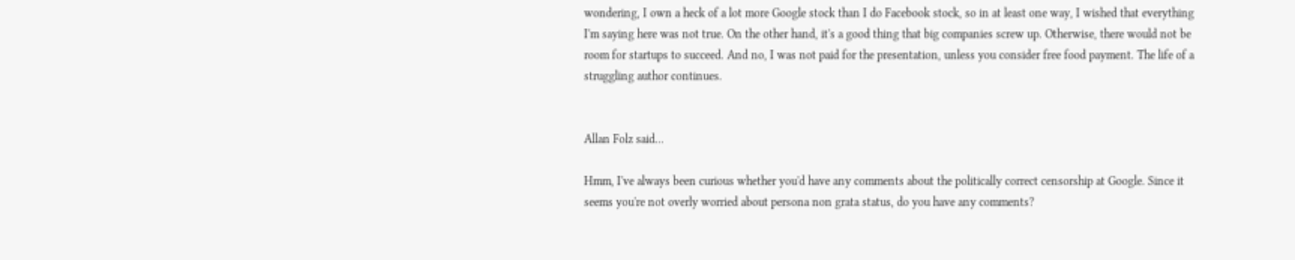wondering, I own a heck of a lot more Google stock than I do Facebook stock, so in at least one way, I wished that everything I'm saying here was not true. On the other hand, it's a good thing that big companies screw up. Otherwise, there would not be room for startups to succeed. And no, I was not paid for the presentation, unless you consider free food payment. The life of a struggling author continues.


Allan Folz said...

Hmm, I've always been curious whether you'd have any comments about the politically correct censorship at Google. Since it seems you're not overly worried about persona non grata status, do you have any comments?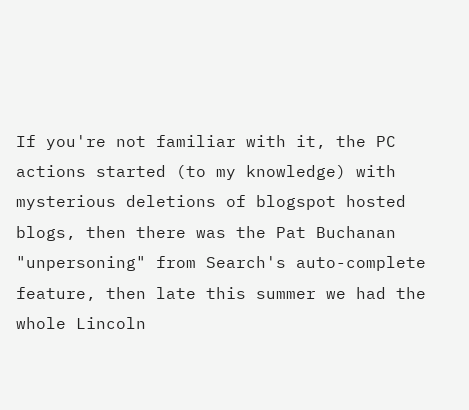If you're not familiar with it, the PC actions started (to my knowledge) with mysterious deletions of blogspot hosted blogs, then there was the Pat Buchanan "unpersoning" from Search's auto-complete feature, then late this summer we had the whole Lincoln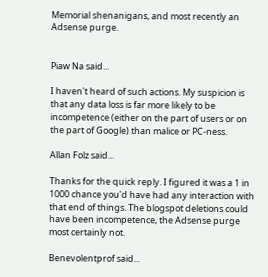Memorial shenanigans, and most recently an Adsense purge.


Piaw Na said...

I haven't heard of such actions. My suspicion is that any data loss is far more likely to be incompetence (either on the part of users or on the part of Google) than malice or PC-ness.

Allan Folz said...

Thanks for the quick reply. I figured it was a 1 in 1000 chance you'd have had any interaction with that end of things. The blogspot deletions could have been incompetence, the Adsense purge most certainly not.

Benevolentprof said...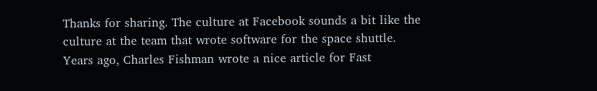Thanks for sharing. The culture at Facebook sounds a bit like the culture at the team that wrote software for the space shuttle. Years ago, Charles Fishman wrote a nice article for Fast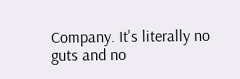Company. It's literally no guts and no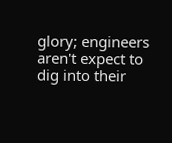glory; engineers aren't expect to dig into their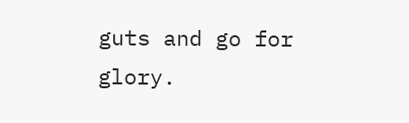guts and go for glory.